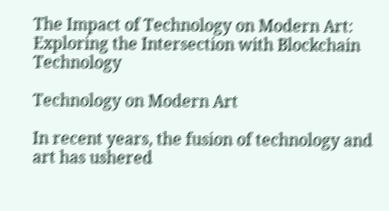The Impact of Technology on Modern Art: Exploring the Intersection with Blockchain Technology

Technology on Modern Art

In recent years, the fusion of technology and art has ushered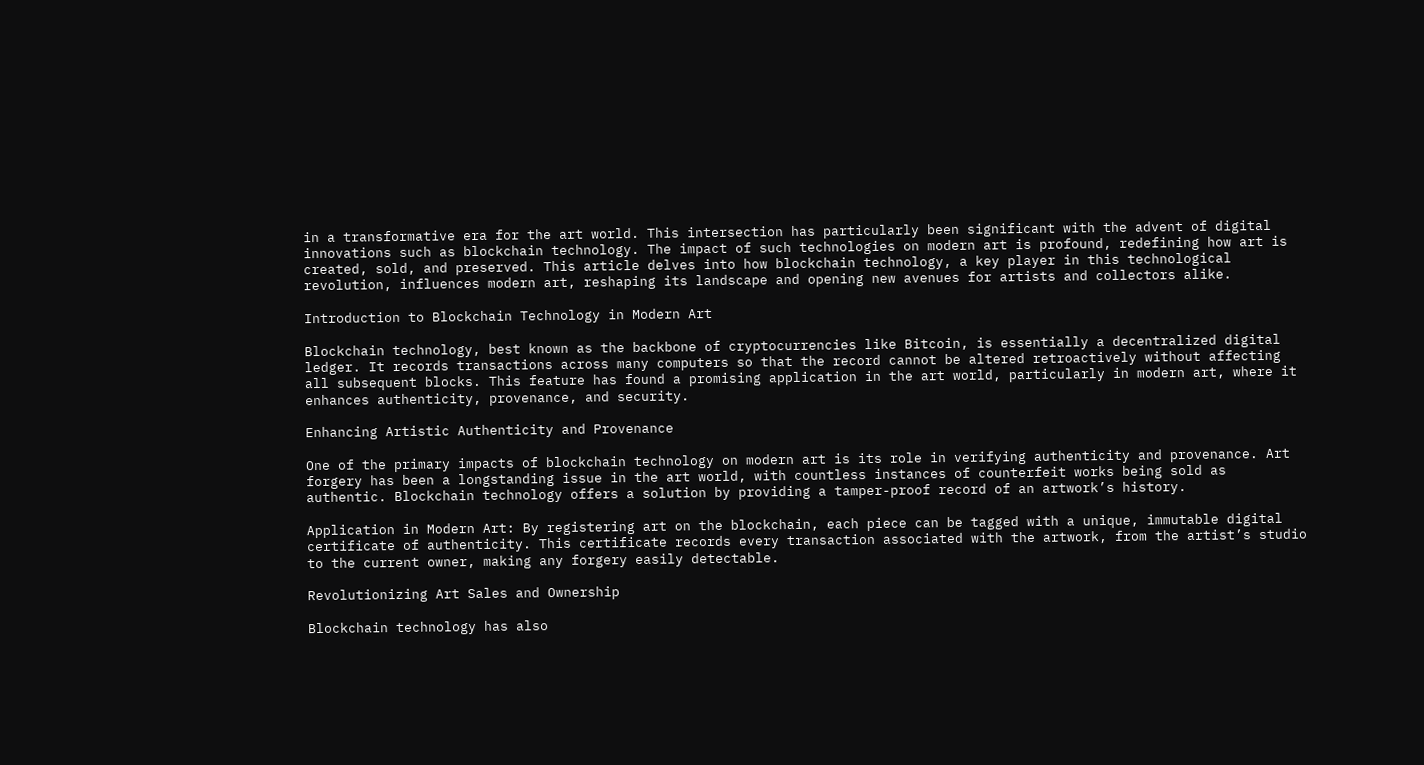in a transformative era for the art world. This intersection has particularly been significant with the advent of digital innovations such as blockchain technology. The impact of such technologies on modern art is profound, redefining how art is created, sold, and preserved. This article delves into how blockchain technology, a key player in this technological revolution, influences modern art, reshaping its landscape and opening new avenues for artists and collectors alike.

Introduction to Blockchain Technology in Modern Art

Blockchain technology, best known as the backbone of cryptocurrencies like Bitcoin, is essentially a decentralized digital ledger. It records transactions across many computers so that the record cannot be altered retroactively without affecting all subsequent blocks. This feature has found a promising application in the art world, particularly in modern art, where it enhances authenticity, provenance, and security.

Enhancing Artistic Authenticity and Provenance

One of the primary impacts of blockchain technology on modern art is its role in verifying authenticity and provenance. Art forgery has been a longstanding issue in the art world, with countless instances of counterfeit works being sold as authentic. Blockchain technology offers a solution by providing a tamper-proof record of an artwork’s history.

Application in Modern Art: By registering art on the blockchain, each piece can be tagged with a unique, immutable digital certificate of authenticity. This certificate records every transaction associated with the artwork, from the artist’s studio to the current owner, making any forgery easily detectable.

Revolutionizing Art Sales and Ownership

Blockchain technology has also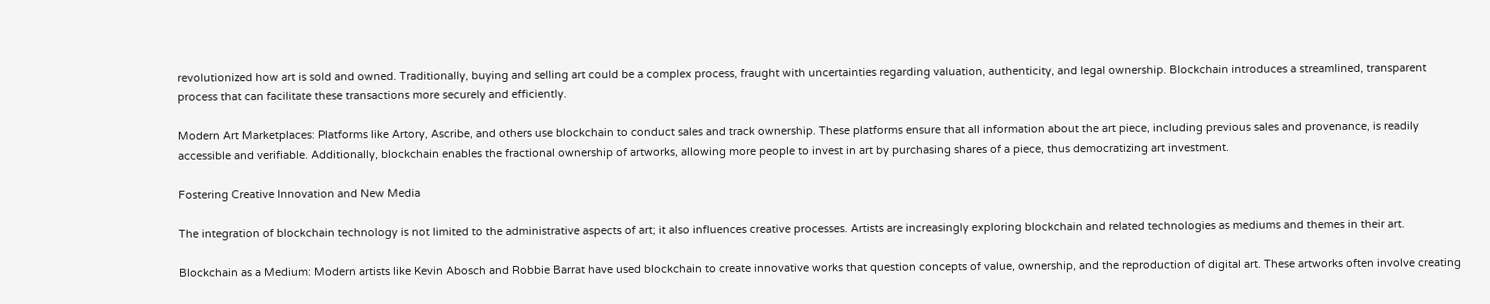revolutionized how art is sold and owned. Traditionally, buying and selling art could be a complex process, fraught with uncertainties regarding valuation, authenticity, and legal ownership. Blockchain introduces a streamlined, transparent process that can facilitate these transactions more securely and efficiently.

Modern Art Marketplaces: Platforms like Artory, Ascribe, and others use blockchain to conduct sales and track ownership. These platforms ensure that all information about the art piece, including previous sales and provenance, is readily accessible and verifiable. Additionally, blockchain enables the fractional ownership of artworks, allowing more people to invest in art by purchasing shares of a piece, thus democratizing art investment.

Fostering Creative Innovation and New Media

The integration of blockchain technology is not limited to the administrative aspects of art; it also influences creative processes. Artists are increasingly exploring blockchain and related technologies as mediums and themes in their art.

Blockchain as a Medium: Modern artists like Kevin Abosch and Robbie Barrat have used blockchain to create innovative works that question concepts of value, ownership, and the reproduction of digital art. These artworks often involve creating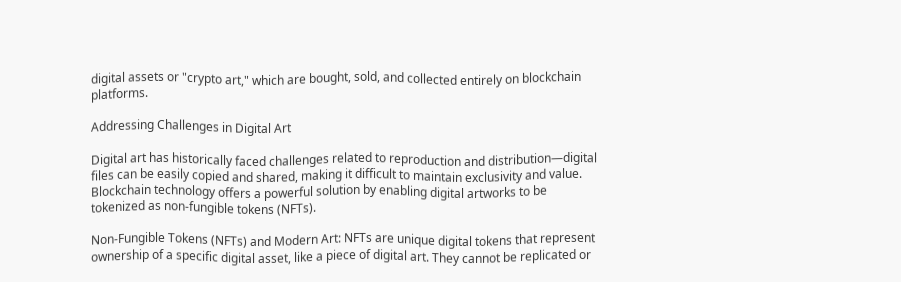digital assets or "crypto art," which are bought, sold, and collected entirely on blockchain platforms.

Addressing Challenges in Digital Art

Digital art has historically faced challenges related to reproduction and distribution—digital files can be easily copied and shared, making it difficult to maintain exclusivity and value. Blockchain technology offers a powerful solution by enabling digital artworks to be tokenized as non-fungible tokens (NFTs).

Non-Fungible Tokens (NFTs) and Modern Art: NFTs are unique digital tokens that represent ownership of a specific digital asset, like a piece of digital art. They cannot be replicated or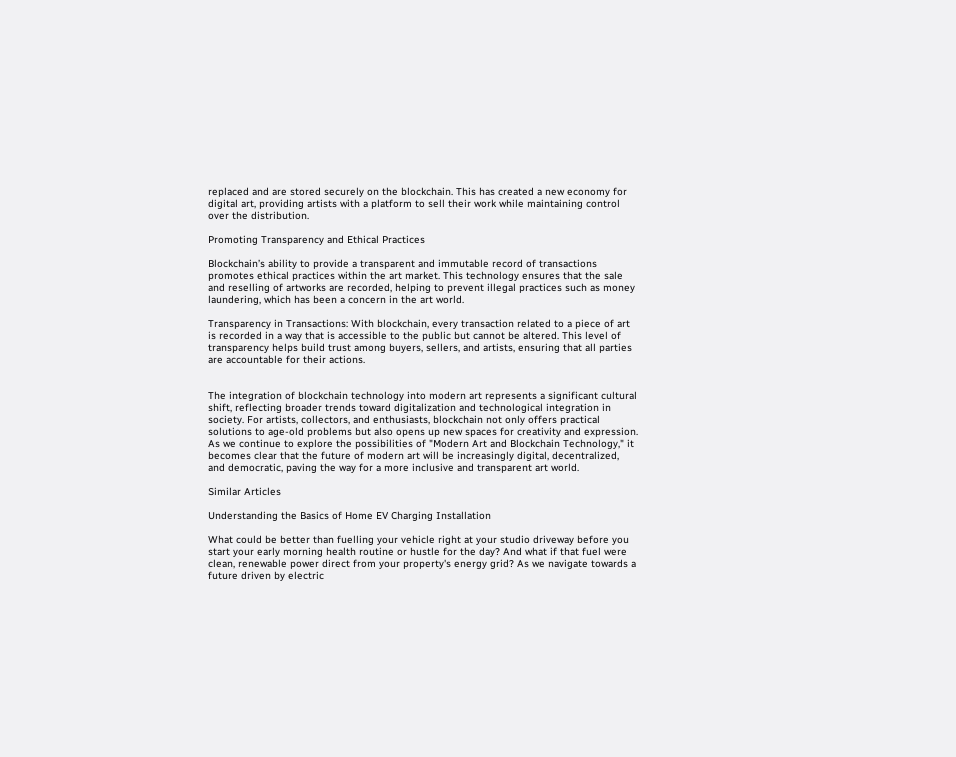replaced and are stored securely on the blockchain. This has created a new economy for digital art, providing artists with a platform to sell their work while maintaining control over the distribution.

Promoting Transparency and Ethical Practices

Blockchain’s ability to provide a transparent and immutable record of transactions promotes ethical practices within the art market. This technology ensures that the sale and reselling of artworks are recorded, helping to prevent illegal practices such as money laundering, which has been a concern in the art world.

Transparency in Transactions: With blockchain, every transaction related to a piece of art is recorded in a way that is accessible to the public but cannot be altered. This level of transparency helps build trust among buyers, sellers, and artists, ensuring that all parties are accountable for their actions.


The integration of blockchain technology into modern art represents a significant cultural shift, reflecting broader trends toward digitalization and technological integration in society. For artists, collectors, and enthusiasts, blockchain not only offers practical solutions to age-old problems but also opens up new spaces for creativity and expression. As we continue to explore the possibilities of "Modern Art and Blockchain Technology," it becomes clear that the future of modern art will be increasingly digital, decentralized, and democratic, paving the way for a more inclusive and transparent art world.

Similar Articles

Understanding the Basics of Home EV Charging Installation

What could be better than fuelling your vehicle right at your studio driveway before you start your early morning health routine or hustle for the day? And what if that fuel were clean, renewable power direct from your property's energy grid? As we navigate towards a future driven by electric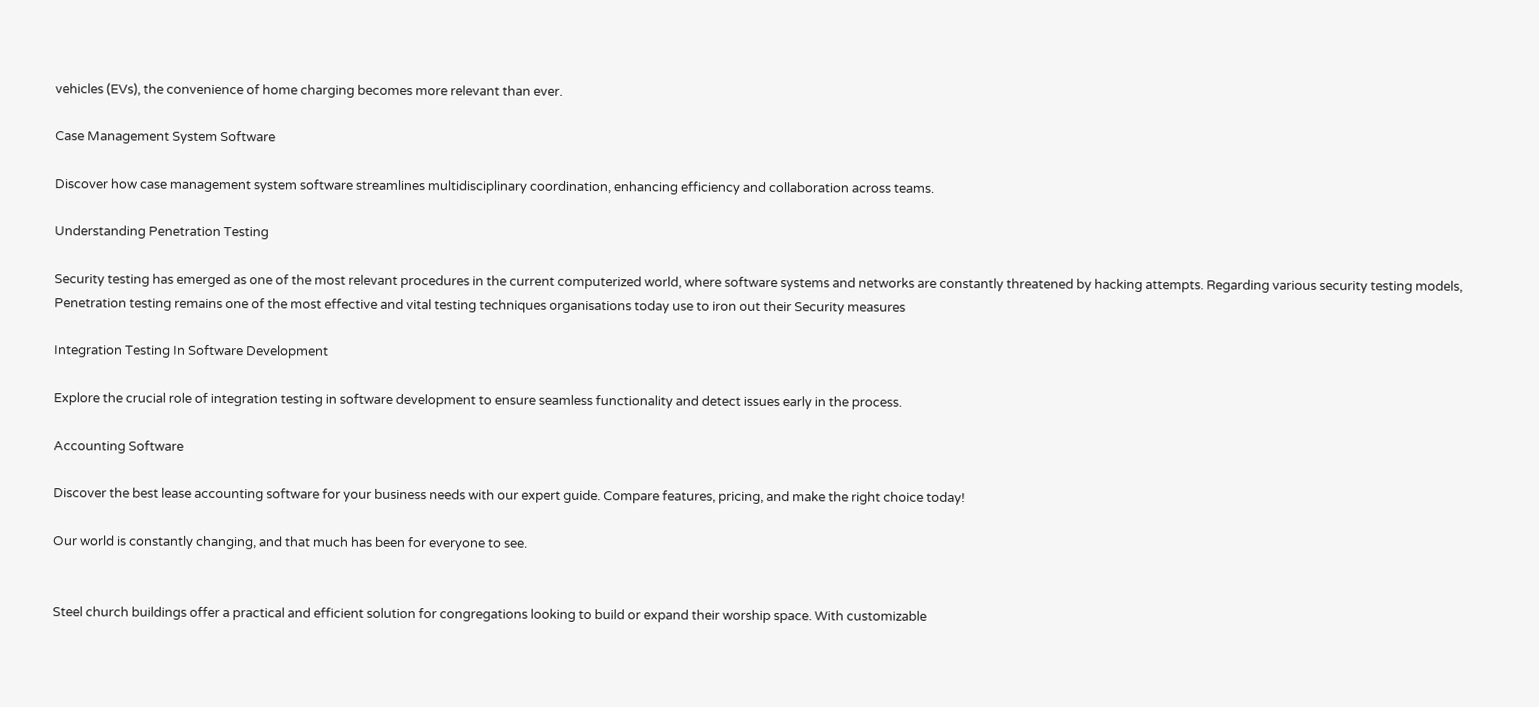vehicles (EVs), the convenience of home charging becomes more relevant than ever.

Case Management System Software

Discover how case management system software streamlines multidisciplinary coordination, enhancing efficiency and collaboration across teams.

Understanding Penetration Testing

Security testing has emerged as one of the most relevant procedures in the current computerized world, where software systems and networks are constantly threatened by hacking attempts. Regarding various security testing models, Penetration testing remains one of the most effective and vital testing techniques organisations today use to iron out their Security measures

Integration Testing In Software Development

Explore the crucial role of integration testing in software development to ensure seamless functionality and detect issues early in the process.

Accounting Software

Discover the best lease accounting software for your business needs with our expert guide. Compare features, pricing, and make the right choice today!

Our world is constantly changing, and that much has been for everyone to see.


Steel church buildings offer a practical and efficient solution for congregations looking to build or expand their worship space. With customizable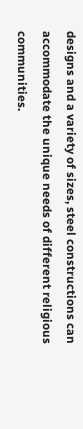designs and a variety of sizes, steel constructions can accommodate the unique needs of different religious communities.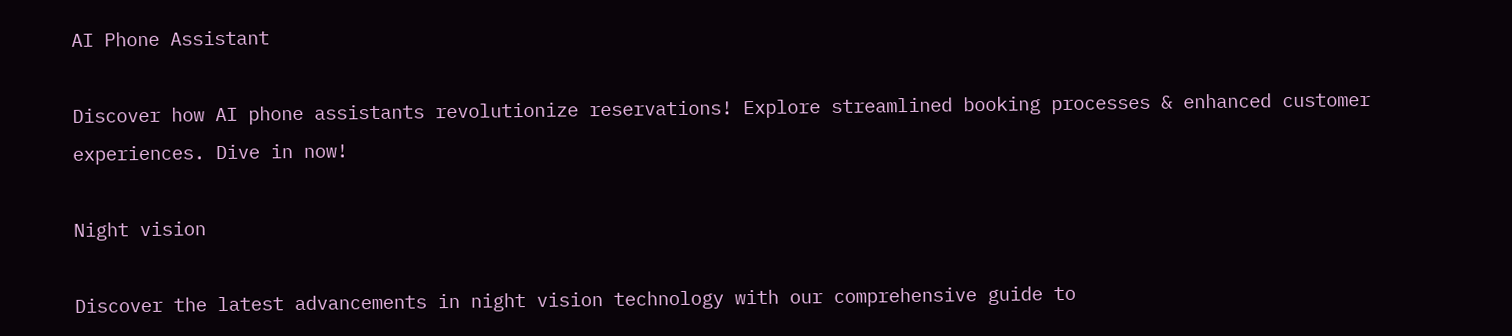AI Phone Assistant

Discover how AI phone assistants revolutionize reservations! Explore streamlined booking processes & enhanced customer experiences. Dive in now!

Night vision

Discover the latest advancements in night vision technology with our comprehensive guide to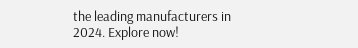the leading manufacturers in 2024. Explore now!